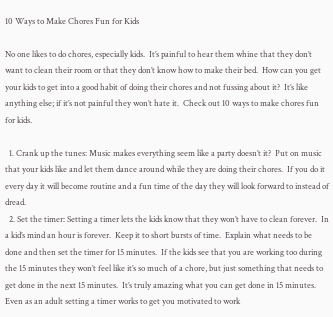10 Ways to Make Chores Fun for Kids

No one likes to do chores, especially kids.  It’s painful to hear them whine that they don’t want to clean their room or that they don’t know how to make their bed.  How can you get your kids to get into a good habit of doing their chores and not fussing about it?  It’s like anything else; if it’s not painful they won’t hate it.  Check out 10 ways to make chores fun for kids.

  1. Crank up the tunes: Music makes everything seem like a party doesn’t it?  Put on music that your kids like and let them dance around while they are doing their chores.  If you do it every day it will become routine and a fun time of the day they will look forward to instead of dread.
  2. Set the timer: Setting a timer lets the kids know that they won’t have to clean forever.  In a kid’s mind an hour is forever.  Keep it to short bursts of time.  Explain what needs to be done and then set the timer for 15 minutes.  If the kids see that you are working too during the 15 minutes they won’t feel like it’s so much of a chore, but just something that needs to get done in the next 15 minutes.  It’s truly amazing what you can get done in 15 minutes.  Even as an adult setting a timer works to get you motivated to work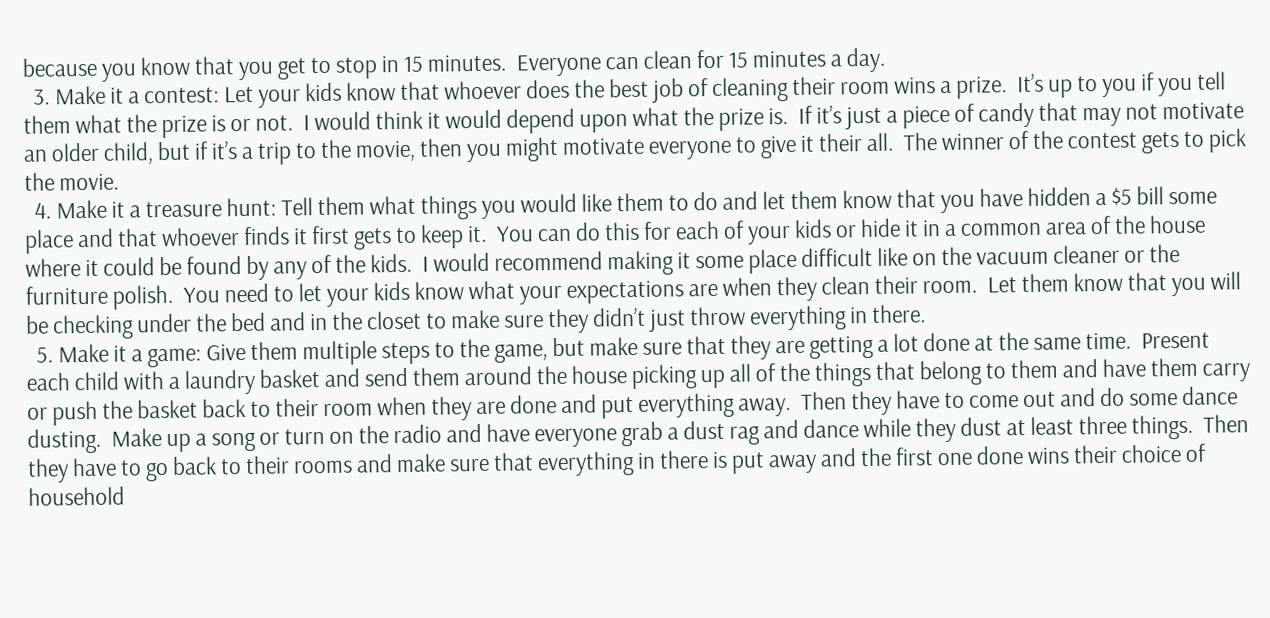because you know that you get to stop in 15 minutes.  Everyone can clean for 15 minutes a day.
  3. Make it a contest: Let your kids know that whoever does the best job of cleaning their room wins a prize.  It’s up to you if you tell them what the prize is or not.  I would think it would depend upon what the prize is.  If it’s just a piece of candy that may not motivate an older child, but if it’s a trip to the movie, then you might motivate everyone to give it their all.  The winner of the contest gets to pick the movie.
  4. Make it a treasure hunt: Tell them what things you would like them to do and let them know that you have hidden a $5 bill some place and that whoever finds it first gets to keep it.  You can do this for each of your kids or hide it in a common area of the house where it could be found by any of the kids.  I would recommend making it some place difficult like on the vacuum cleaner or the furniture polish.  You need to let your kids know what your expectations are when they clean their room.  Let them know that you will be checking under the bed and in the closet to make sure they didn’t just throw everything in there.
  5. Make it a game: Give them multiple steps to the game, but make sure that they are getting a lot done at the same time.  Present each child with a laundry basket and send them around the house picking up all of the things that belong to them and have them carry or push the basket back to their room when they are done and put everything away.  Then they have to come out and do some dance dusting.  Make up a song or turn on the radio and have everyone grab a dust rag and dance while they dust at least three things.  Then they have to go back to their rooms and make sure that everything in there is put away and the first one done wins their choice of household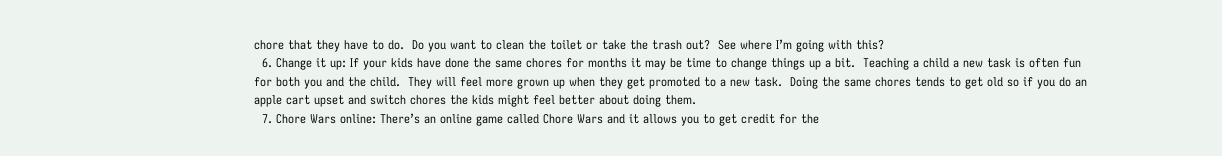chore that they have to do.  Do you want to clean the toilet or take the trash out?  See where I’m going with this?
  6. Change it up: If your kids have done the same chores for months it may be time to change things up a bit.  Teaching a child a new task is often fun for both you and the child.  They will feel more grown up when they get promoted to a new task.  Doing the same chores tends to get old so if you do an apple cart upset and switch chores the kids might feel better about doing them.
  7. Chore Wars online: There’s an online game called Chore Wars and it allows you to get credit for the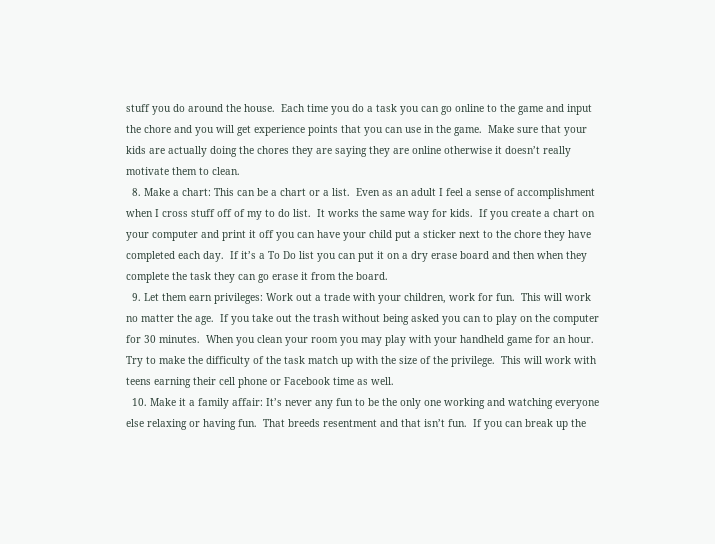stuff you do around the house.  Each time you do a task you can go online to the game and input the chore and you will get experience points that you can use in the game.  Make sure that your kids are actually doing the chores they are saying they are online otherwise it doesn’t really motivate them to clean.
  8. Make a chart: This can be a chart or a list.  Even as an adult I feel a sense of accomplishment when I cross stuff off of my to do list.  It works the same way for kids.  If you create a chart on your computer and print it off you can have your child put a sticker next to the chore they have completed each day.  If it’s a To Do list you can put it on a dry erase board and then when they complete the task they can go erase it from the board.
  9. Let them earn privileges: Work out a trade with your children, work for fun.  This will work no matter the age.  If you take out the trash without being asked you can to play on the computer for 30 minutes.  When you clean your room you may play with your handheld game for an hour.  Try to make the difficulty of the task match up with the size of the privilege.  This will work with teens earning their cell phone or Facebook time as well.
  10. Make it a family affair: It’s never any fun to be the only one working and watching everyone else relaxing or having fun.  That breeds resentment and that isn’t fun.  If you can break up the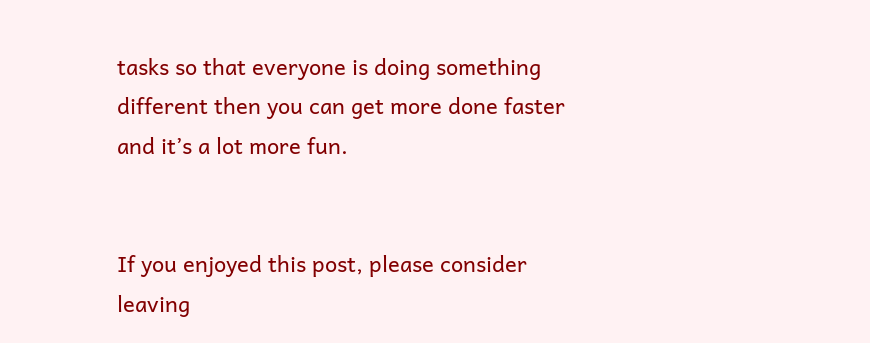tasks so that everyone is doing something different then you can get more done faster and it’s a lot more fun.


If you enjoyed this post, please consider leaving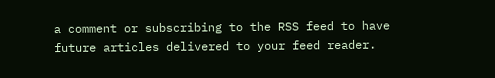a comment or subscribing to the RSS feed to have future articles delivered to your feed reader.